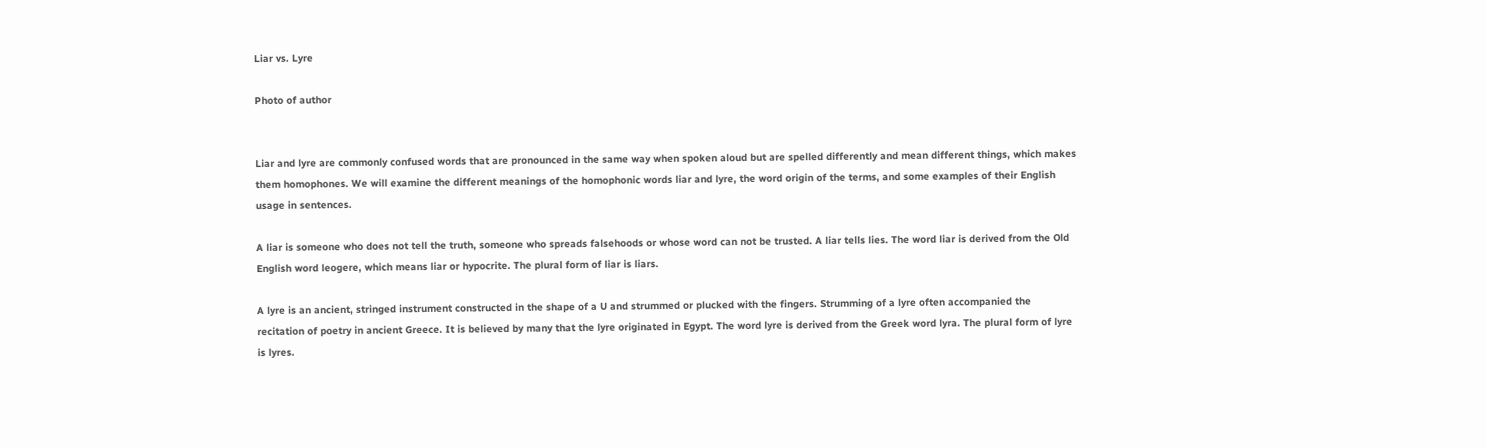Liar vs. Lyre

Photo of author


Liar and lyre are commonly confused words that are pronounced in the same way when spoken aloud but are spelled differently and mean different things, which makes them homophones. We will examine the different meanings of the homophonic words liar and lyre, the word origin of the terms, and some examples of their English usage in sentences.

A liar is someone who does not tell the truth, someone who spreads falsehoods or whose word can not be trusted. A liar tells lies. The word liar is derived from the Old English word leogere, which means liar or hypocrite. The plural form of liar is liars.

A lyre is an ancient, stringed instrument constructed in the shape of a U and strummed or plucked with the fingers. Strumming of a lyre often accompanied the recitation of poetry in ancient Greece. It is believed by many that the lyre originated in Egypt. The word lyre is derived from the Greek word lyra. The plural form of lyre is lyres.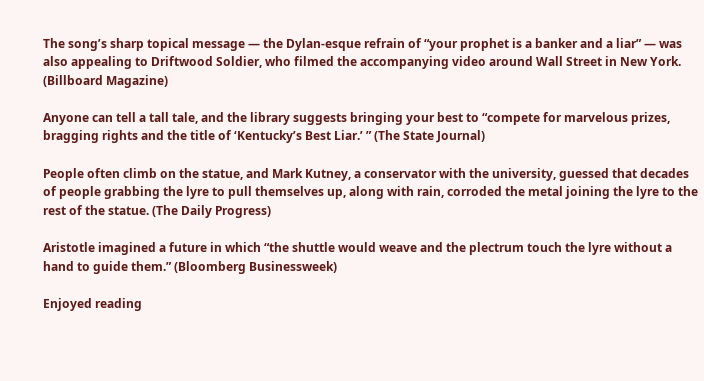The song’s sharp topical message — the Dylan-esque refrain of “your prophet is a banker and a liar” — was also appealing to Driftwood Soldier, who filmed the accompanying video around Wall Street in New York. (Billboard Magazine)

Anyone can tell a tall tale, and the library suggests bringing your best to “compete for marvelous prizes, bragging rights and the title of ‘Kentucky’s Best Liar.’ ” (The State Journal)

People often climb on the statue, and Mark Kutney, a conservator with the university, guessed that decades of people grabbing the lyre to pull themselves up, along with rain, corroded the metal joining the lyre to the rest of the statue. (The Daily Progress)

Aristotle imagined a future in which “the shuttle would weave and the plectrum touch the lyre without a hand to guide them.” (Bloomberg Businessweek)

Enjoyed reading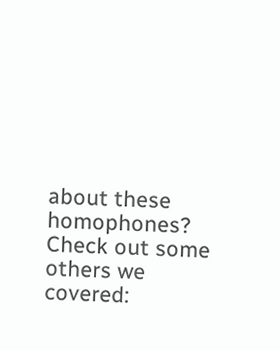about these homophones? Check out some others we covered: